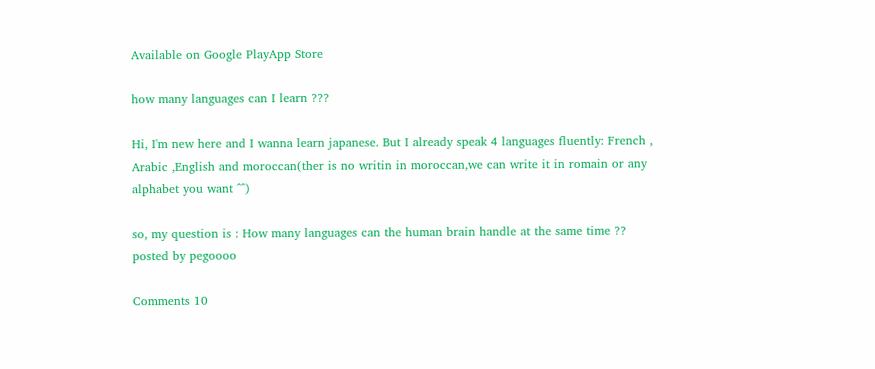Available on Google PlayApp Store

how many languages can I learn ???

Hi, I'm new here and I wanna learn japanese. But I already speak 4 languages fluently: French , Arabic ,English and moroccan(ther is no writin in moroccan,we can write it in romain or any alphabet you want ^^)

so, my question is : How many languages can the human brain handle at the same time ??
posted by pegoooo

Comments 10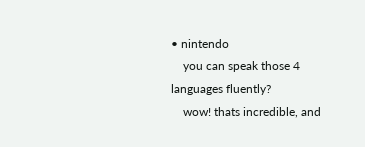• nintendo
    you can speak those 4 languages fluently?
    wow! thats incredible, and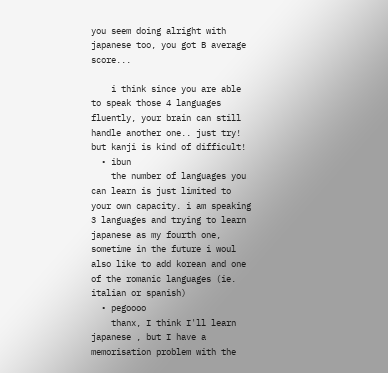you seem doing alright with japanese too, you got B average score...

    i think since you are able to speak those 4 languages fluently, your brain can still handle another one.. just try! but kanji is kind of difficult!
  • ibun
    the number of languages you can learn is just limited to your own capacity. i am speaking 3 languages and trying to learn japanese as my fourth one, sometime in the future i woul also like to add korean and one of the romanic languages (ie. italian or spanish)
  • pegoooo
    thanx, I think I'll learn japanese , but I have a memorisation problem with the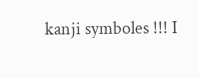kanji symboles !!! I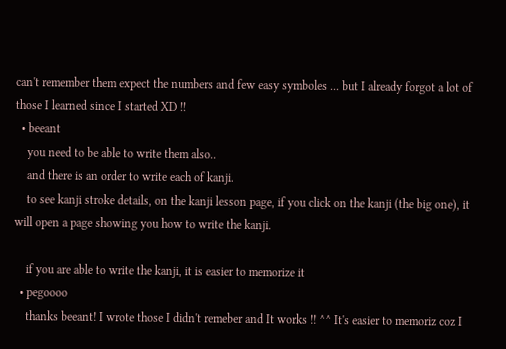can't remember them expect the numbers and few easy symboles ... but I already forgot a lot of those I learned since I started XD !!
  • beeant
    you need to be able to write them also..
    and there is an order to write each of kanji.
    to see kanji stroke details, on the kanji lesson page, if you click on the kanji (the big one), it will open a page showing you how to write the kanji.

    if you are able to write the kanji, it is easier to memorize it
  • pegoooo
    thanks beeant! I wrote those I didn't remeber and It works !! ^^ It's easier to memoriz coz I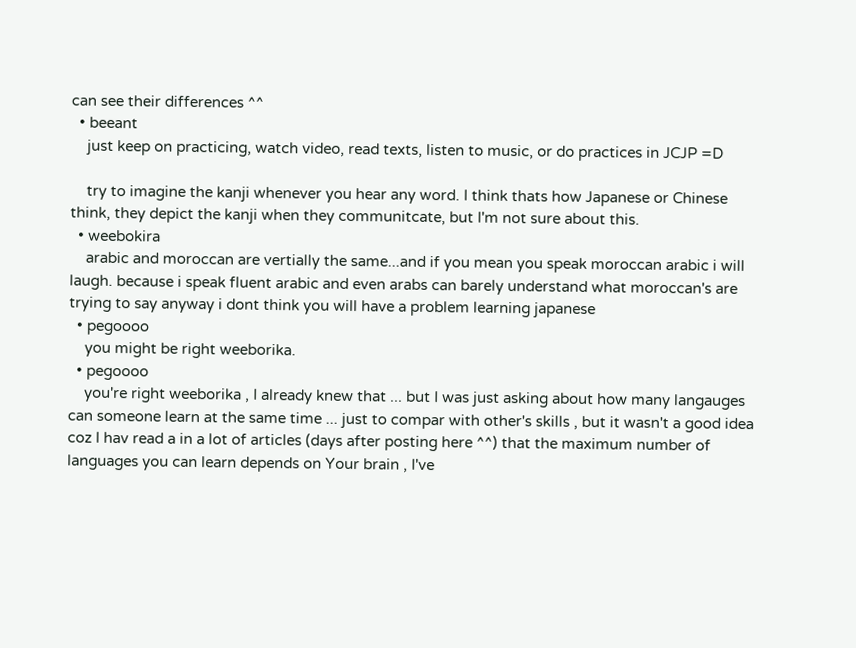can see their differences ^^
  • beeant
    just keep on practicing, watch video, read texts, listen to music, or do practices in JCJP =D

    try to imagine the kanji whenever you hear any word. I think thats how Japanese or Chinese think, they depict the kanji when they communitcate, but I'm not sure about this.
  • weebokira
    arabic and moroccan are vertially the same...and if you mean you speak moroccan arabic i will laugh. because i speak fluent arabic and even arabs can barely understand what moroccan's are trying to say anyway i dont think you will have a problem learning japanese
  • pegoooo
    you might be right weeborika.
  • pegoooo
    you're right weeborika , I already knew that ... but I was just asking about how many langauges can someone learn at the same time ... just to compar with other's skills , but it wasn't a good idea coz I hav read a in a lot of articles (days after posting here ^^) that the maximum number of languages you can learn depends on Your brain , I've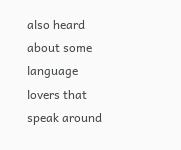also heard about some language lovers that speak around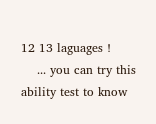12 13 laguages !
    ... you can try this ability test to know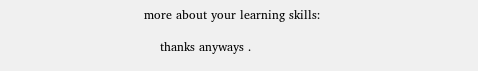more about your learning skills:

    thanks anyways .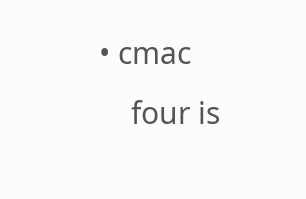• cmac
    four is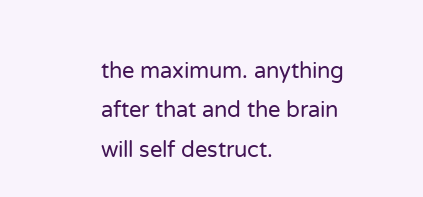the maximum. anything after that and the brain will self destruct.